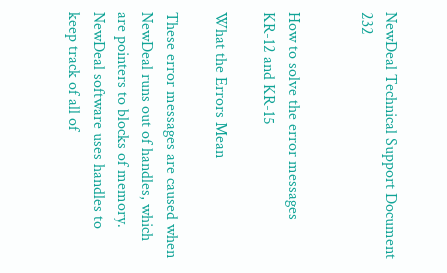NewDeal Technical Support Document 232


How to solve the error messages KR-12 and KR-15

What the Errors Mean

These error messages are caused when NewDeal runs out of handles, which are pointers to blocks of memory. NewDeal software uses handles to keep track of all of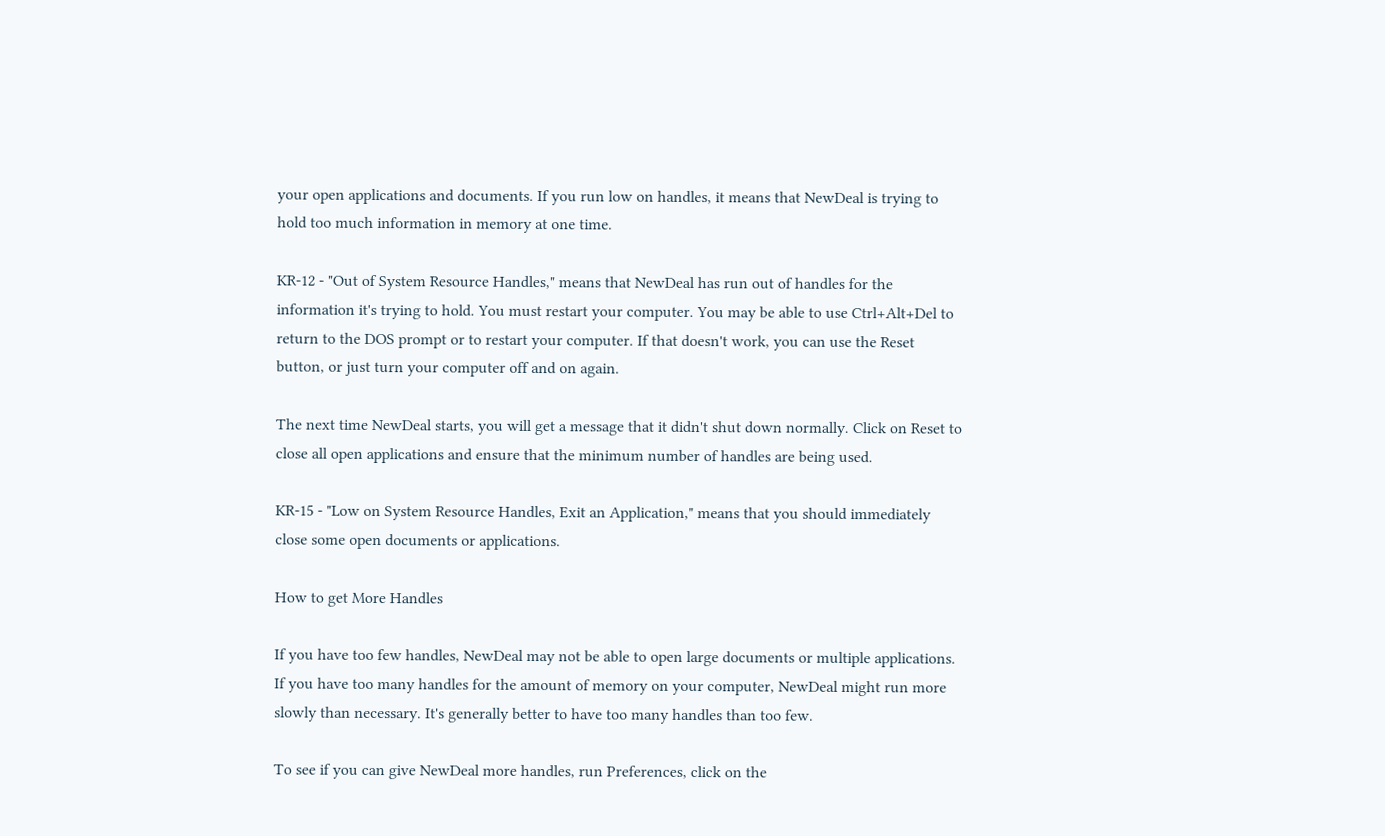your open applications and documents. If you run low on handles, it means that NewDeal is trying to hold too much information in memory at one time.

KR-12 - "Out of System Resource Handles," means that NewDeal has run out of handles for the information it's trying to hold. You must restart your computer. You may be able to use Ctrl+Alt+Del to return to the DOS prompt or to restart your computer. If that doesn't work, you can use the Reset button, or just turn your computer off and on again.

The next time NewDeal starts, you will get a message that it didn't shut down normally. Click on Reset to close all open applications and ensure that the minimum number of handles are being used.

KR-15 - "Low on System Resource Handles, Exit an Application," means that you should immediately close some open documents or applications.

How to get More Handles

If you have too few handles, NewDeal may not be able to open large documents or multiple applications. If you have too many handles for the amount of memory on your computer, NewDeal might run more slowly than necessary. It's generally better to have too many handles than too few.

To see if you can give NewDeal more handles, run Preferences, click on the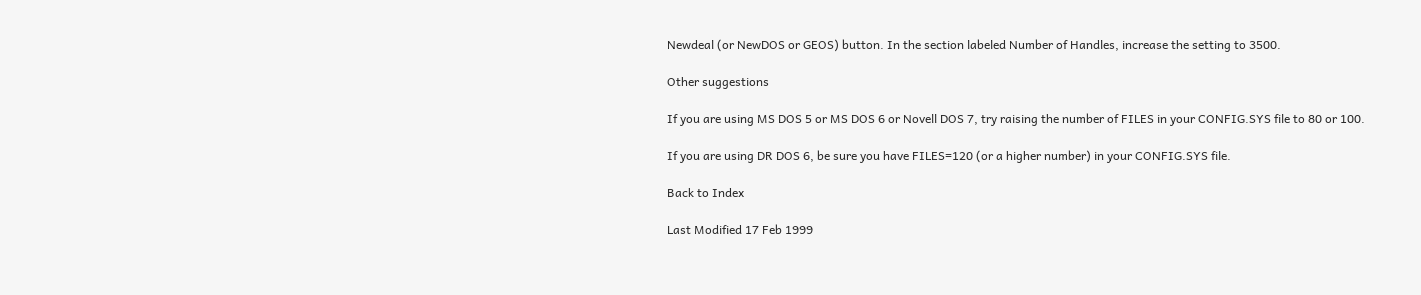Newdeal (or NewDOS or GEOS) button. In the section labeled Number of Handles, increase the setting to 3500.

Other suggestions

If you are using MS DOS 5 or MS DOS 6 or Novell DOS 7, try raising the number of FILES in your CONFIG.SYS file to 80 or 100.

If you are using DR DOS 6, be sure you have FILES=120 (or a higher number) in your CONFIG.SYS file.

Back to Index

Last Modified 17 Feb 1999